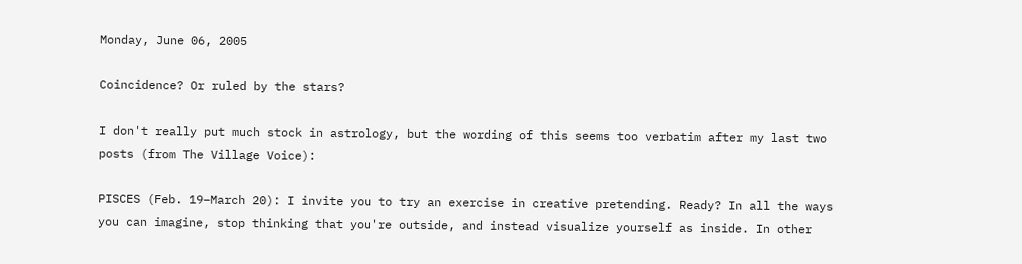Monday, June 06, 2005

Coincidence? Or ruled by the stars?

I don't really put much stock in astrology, but the wording of this seems too verbatim after my last two posts (from The Village Voice):

PISCES (Feb. 19–March 20): I invite you to try an exercise in creative pretending. Ready? In all the ways you can imagine, stop thinking that you're outside, and instead visualize yourself as inside. In other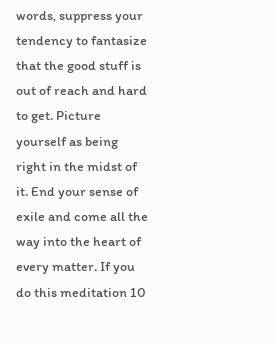words, suppress your tendency to fantasize that the good stuff is out of reach and hard to get. Picture yourself as being right in the midst of it. End your sense of exile and come all the way into the heart of every matter. If you do this meditation 10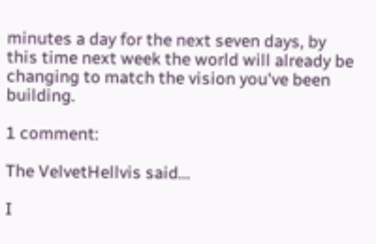minutes a day for the next seven days, by this time next week the world will already be changing to match the vision you've been building.

1 comment:

The VelvetHellvis said...

I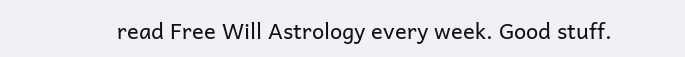read Free Will Astrology every week. Good stuff.